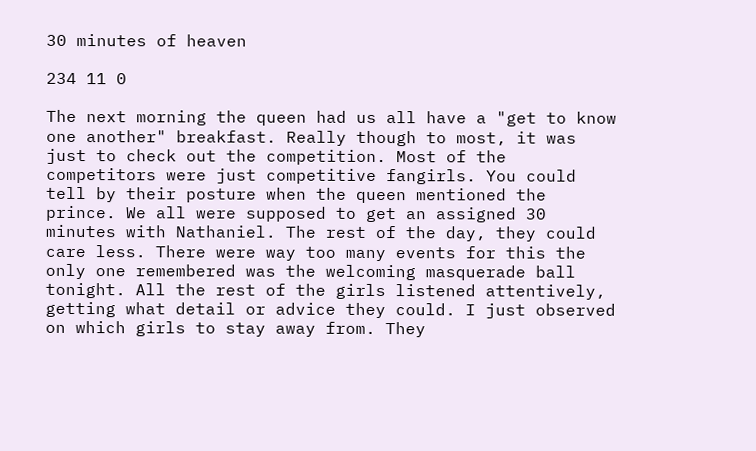30 minutes of heaven

234 11 0

The next morning the queen had us all have a "get to know one another" breakfast. Really though to most, it was just to check out the competition. Most of the competitors were just competitive fangirls. You could tell by their posture when the queen mentioned the prince. We all were supposed to get an assigned 30 minutes with Nathaniel. The rest of the day, they could care less. There were way too many events for this the only one remembered was the welcoming masquerade ball tonight. All the rest of the girls listened attentively, getting what detail or advice they could. I just observed on which girls to stay away from. They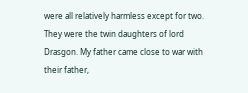were all relatively harmless except for two. They were the twin daughters of lord Drasgon. My father came close to war with their father,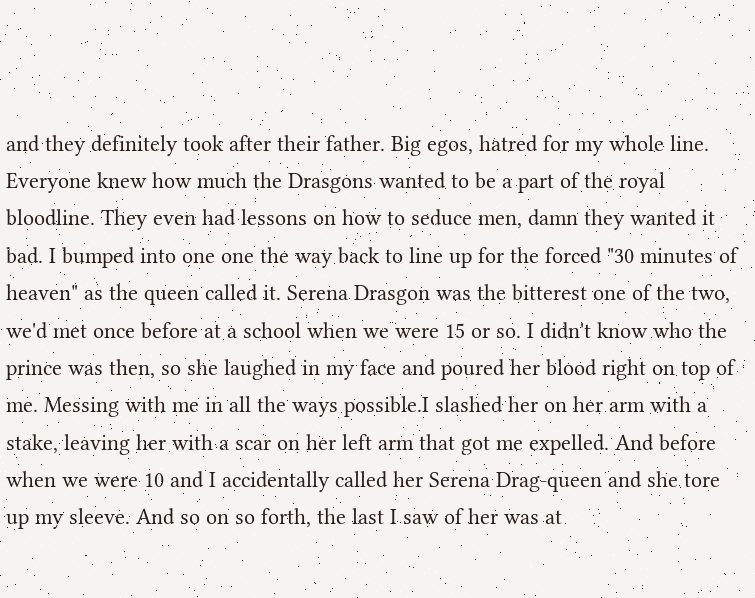and they definitely took after their father. Big egos, hatred for my whole line. Everyone knew how much the Drasgons wanted to be a part of the royal bloodline. They even had lessons on how to seduce men, damn they wanted it bad. I bumped into one one the way back to line up for the forced "30 minutes of heaven" as the queen called it. Serena Drasgon was the bitterest one of the two, we'd met once before at a school when we were 15 or so. I didn't know who the prince was then, so she laughed in my face and poured her blood right on top of me. Messing with me in all the ways possible.I slashed her on her arm with a stake, leaving her with a scar on her left arm that got me expelled. And before when we were 10 and I accidentally called her Serena Drag-queen and she tore up my sleeve. And so on so forth, the last I saw of her was at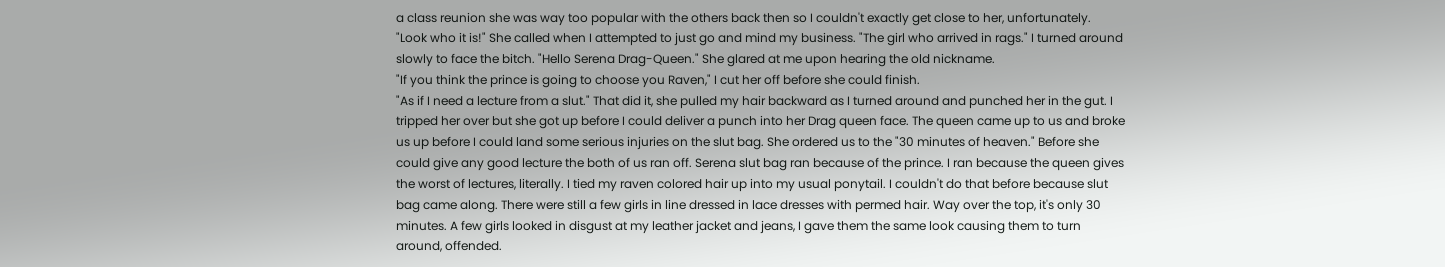a class reunion she was way too popular with the others back then so I couldn't exactly get close to her, unfortunately.
"Look who it is!" She called when I attempted to just go and mind my business. "The girl who arrived in rags." I turned around slowly to face the bitch. "Hello Serena Drag-Queen." She glared at me upon hearing the old nickname.
"If you think the prince is going to choose you Raven," I cut her off before she could finish.
"As if I need a lecture from a slut." That did it, she pulled my hair backward as I turned around and punched her in the gut. I tripped her over but she got up before I could deliver a punch into her Drag queen face. The queen came up to us and broke us up before I could land some serious injuries on the slut bag. She ordered us to the "30 minutes of heaven." Before she could give any good lecture the both of us ran off. Serena slut bag ran because of the prince. I ran because the queen gives the worst of lectures, literally. I tied my raven colored hair up into my usual ponytail. I couldn't do that before because slut bag came along. There were still a few girls in line dressed in lace dresses with permed hair. Way over the top, it's only 30 minutes. A few girls looked in disgust at my leather jacket and jeans, I gave them the same look causing them to turn around, offended.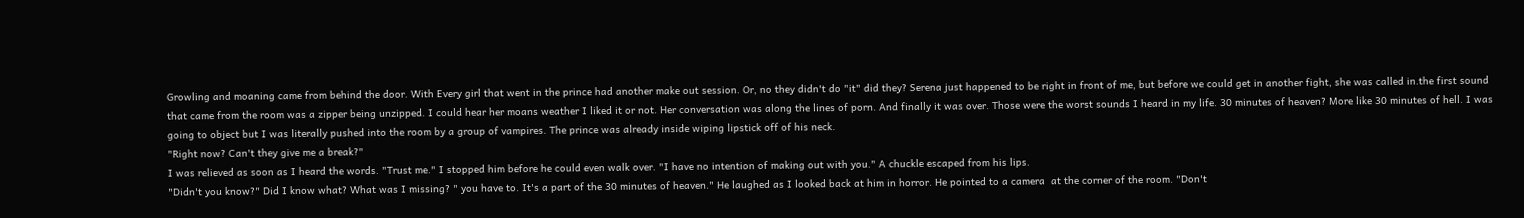Growling and moaning came from behind the door. With Every girl that went in the prince had another make out session. Or, no they didn't do "it" did they? Serena just happened to be right in front of me, but before we could get in another fight, she was called in.the first sound that came from the room was a zipper being unzipped. I could hear her moans weather I liked it or not. Her conversation was along the lines of porn. And finally it was over. Those were the worst sounds I heard in my life. 30 minutes of heaven? More like 30 minutes of hell. I was going to object but I was literally pushed into the room by a group of vampires. The prince was already inside wiping lipstick off of his neck.
"Right now? Can't they give me a break?"
I was relieved as soon as I heard the words. "Trust me." I stopped him before he could even walk over. "I have no intention of making out with you." A chuckle escaped from his lips.
"Didn't you know?" Did I know what? What was I missing? " you have to. It's a part of the 30 minutes of heaven." He laughed as I looked back at him in horror. He pointed to a camera  at the corner of the room. "Don't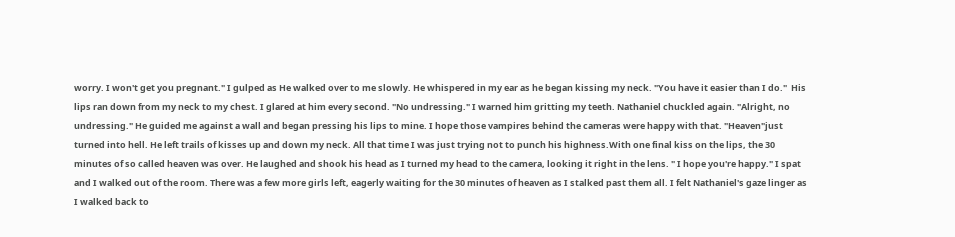worry. I won't get you pregnant." I gulped as He walked over to me slowly. He whispered in my ear as he began kissing my neck. "You have it easier than I do."  His lips ran down from my neck to my chest. I glared at him every second. "No undressing." I warned him gritting my teeth. Nathaniel chuckled again. "Alright, no undressing." He guided me against a wall and began pressing his lips to mine. I hope those vampires behind the cameras were happy with that. "Heaven"just turned into hell. He left trails of kisses up and down my neck. All that time I was just trying not to punch his highness.With one final kiss on the lips, the 30 minutes of so called heaven was over. He laughed and shook his head as I turned my head to the camera, looking it right in the lens. " I hope you're happy." I spat and I walked out of the room. There was a few more girls left, eagerly waiting for the 30 minutes of heaven as I stalked past them all. I felt Nathaniel's gaze linger as I walked back to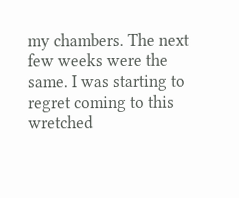my chambers. The next few weeks were the same. I was starting to regret coming to this wretched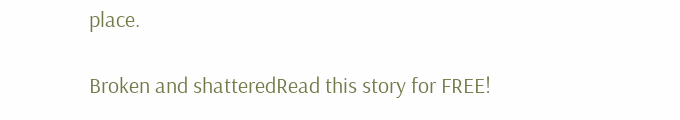place.

Broken and shatteredRead this story for FREE!